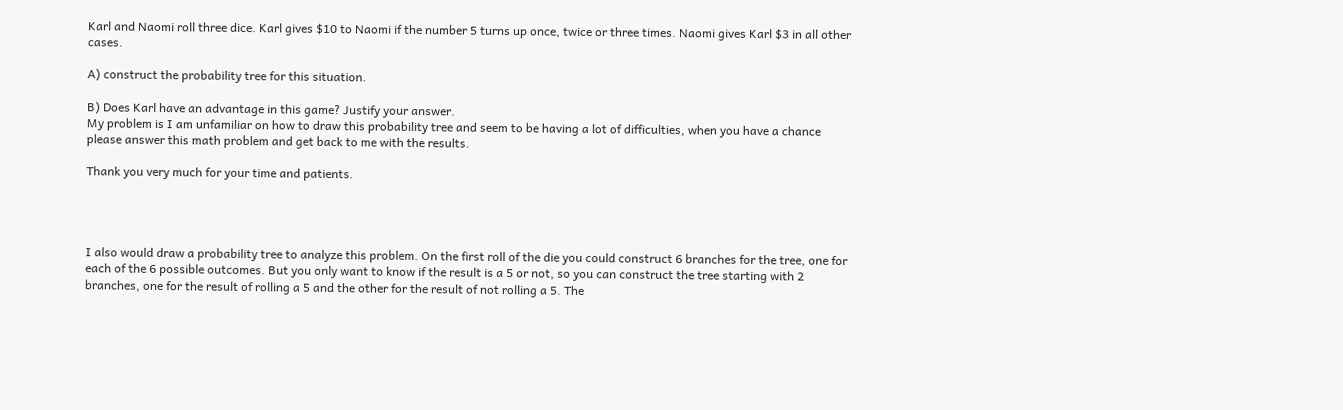Karl and Naomi roll three dice. Karl gives $10 to Naomi if the number 5 turns up once, twice or three times. Naomi gives Karl $3 in all other cases.

A) construct the probability tree for this situation.

B) Does Karl have an advantage in this game? Justify your answer.
My problem is I am unfamiliar on how to draw this probability tree and seem to be having a lot of difficulties, when you have a chance please answer this math problem and get back to me with the results.

Thank you very much for your time and patients.




I also would draw a probability tree to analyze this problem. On the first roll of the die you could construct 6 branches for the tree, one for each of the 6 possible outcomes. But you only want to know if the result is a 5 or not, so you can construct the tree starting with 2 branches, one for the result of rolling a 5 and the other for the result of not rolling a 5. The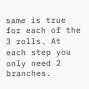same is true for each of the 3 rolls. At each step you only need 2 branches.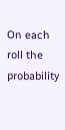On each roll the probability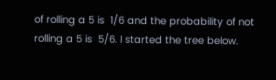of rolling a 5 is  1/6 and the probability of not rolling a 5 is  5/6. I started the tree below.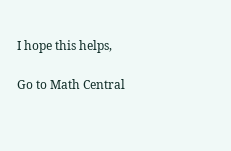I hope this helps,

Go to Math Central